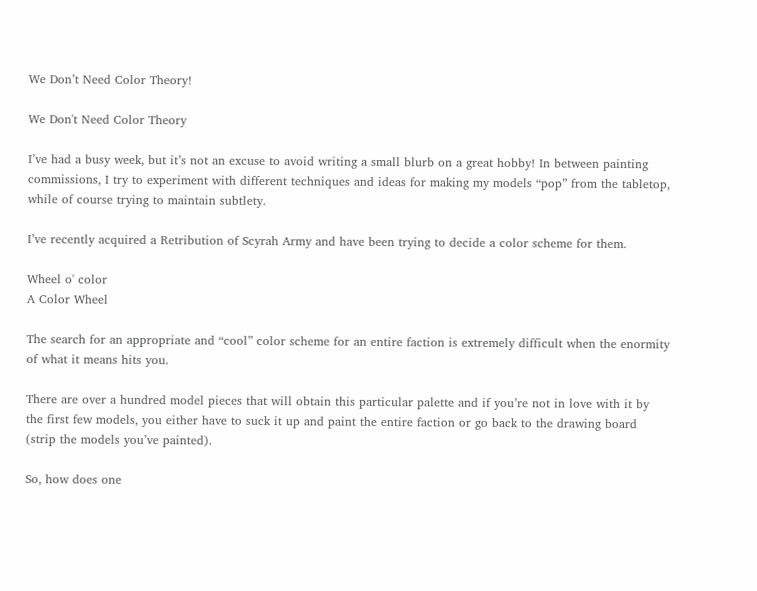We Don’t Need Color Theory!

We Don't Need Color Theory

I’ve had a busy week, but it’s not an excuse to avoid writing a small blurb on a great hobby! In between painting commissions, I try to experiment with different techniques and ideas for making my models “pop” from the tabletop, while of course trying to maintain subtlety.

I’ve recently acquired a Retribution of Scyrah Army and have been trying to decide a color scheme for them.

Wheel o' color
A Color Wheel

The search for an appropriate and “cool” color scheme for an entire faction is extremely difficult when the enormity of what it means hits you.

There are over a hundred model pieces that will obtain this particular palette and if you’re not in love with it by the first few models, you either have to suck it up and paint the entire faction or go back to the drawing board (strip the models you’ve painted).

So, how does one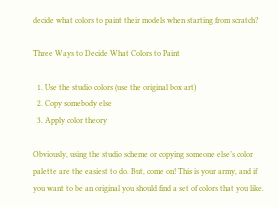decide what colors to paint their models when starting from scratch?

Three Ways to Decide What Colors to Paint

  1. Use the studio colors (use the original box art)
  2. Copy somebody else
  3. Apply color theory

Obviously, using the studio scheme or copying someone else’s color palette are the easiest to do. But, come on! This is your army, and if you want to be an original you should find a set of colors that you like.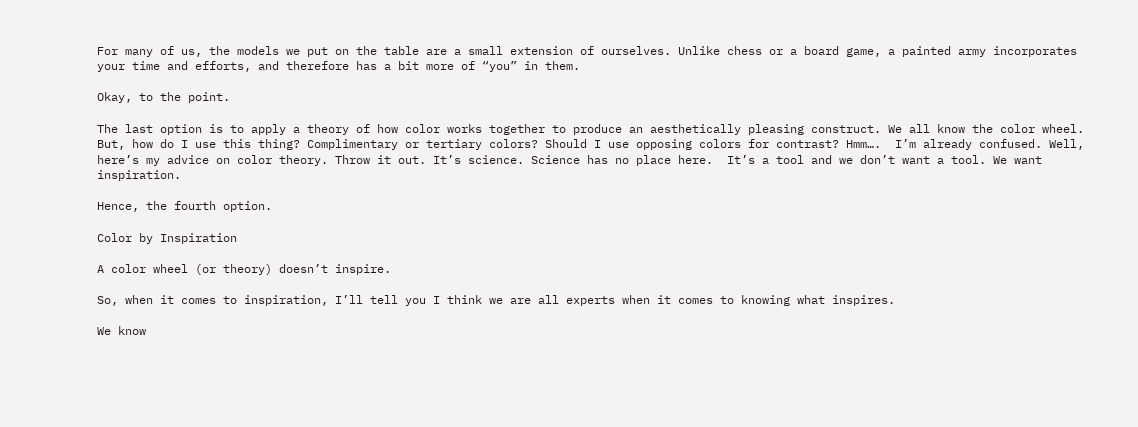For many of us, the models we put on the table are a small extension of ourselves. Unlike chess or a board game, a painted army incorporates your time and efforts, and therefore has a bit more of “you” in them.

Okay, to the point.

The last option is to apply a theory of how color works together to produce an aesthetically pleasing construct. We all know the color wheel. But, how do I use this thing? Complimentary or tertiary colors? Should I use opposing colors for contrast? Hmm….  I’m already confused. Well, here’s my advice on color theory. Throw it out. It’s science. Science has no place here.  It’s a tool and we don’t want a tool. We want inspiration.

Hence, the fourth option.

Color by Inspiration

A color wheel (or theory) doesn’t inspire.

So, when it comes to inspiration, I’ll tell you I think we are all experts when it comes to knowing what inspires.

We know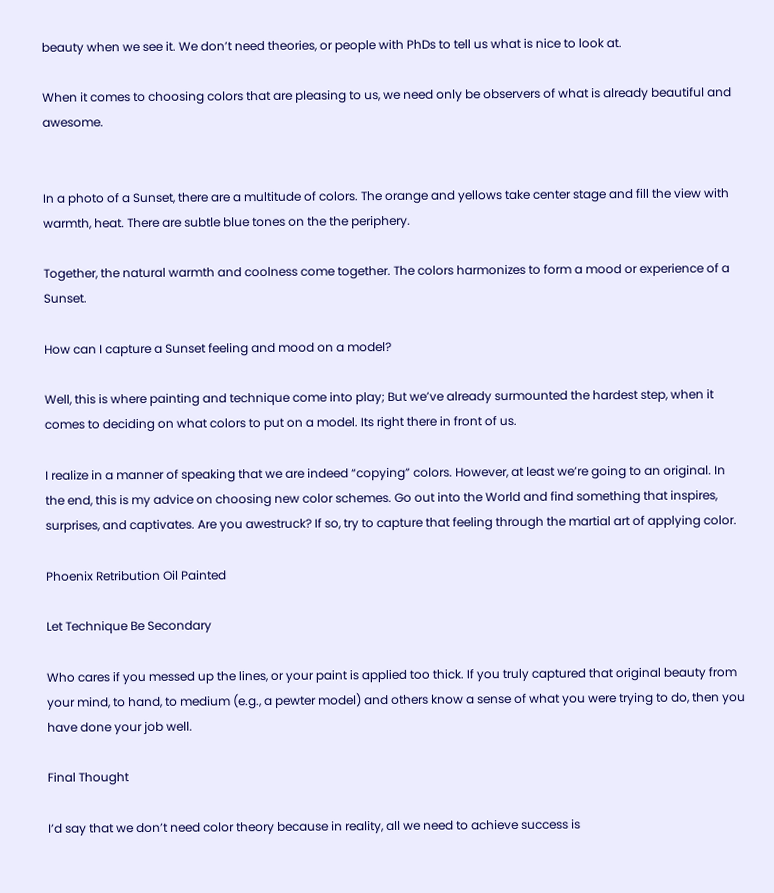beauty when we see it. We don’t need theories, or people with PhDs to tell us what is nice to look at.

When it comes to choosing colors that are pleasing to us, we need only be observers of what is already beautiful and awesome.


In a photo of a Sunset, there are a multitude of colors. The orange and yellows take center stage and fill the view with warmth, heat. There are subtle blue tones on the the periphery.

Together, the natural warmth and coolness come together. The colors harmonizes to form a mood or experience of a Sunset.

How can I capture a Sunset feeling and mood on a model?

Well, this is where painting and technique come into play; But we’ve already surmounted the hardest step, when it comes to deciding on what colors to put on a model. Its right there in front of us.

I realize in a manner of speaking that we are indeed “copying” colors. However, at least we’re going to an original. In the end, this is my advice on choosing new color schemes. Go out into the World and find something that inspires, surprises, and captivates. Are you awestruck? If so, try to capture that feeling through the martial art of applying color.

Phoenix Retribution Oil Painted

Let Technique Be Secondary

Who cares if you messed up the lines, or your paint is applied too thick. If you truly captured that original beauty from your mind, to hand, to medium (e.g., a pewter model) and others know a sense of what you were trying to do, then you have done your job well.

Final Thought

I’d say that we don’t need color theory because in reality, all we need to achieve success is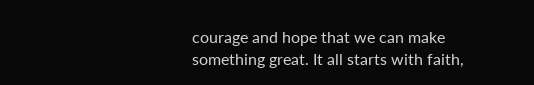courage and hope that we can make something great. It all starts with faith,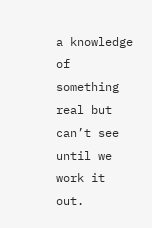a knowledge of something real but can’t see until we work it out.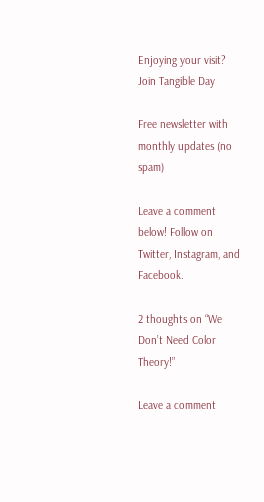Enjoying your visit? Join Tangible Day

Free newsletter with monthly updates (no spam)

Leave a comment below! Follow on Twitter, Instagram, and Facebook.

2 thoughts on “We Don’t Need Color Theory!”

Leave a comment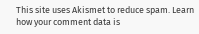This site uses Akismet to reduce spam. Learn how your comment data is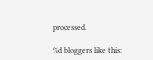processed.

%d bloggers like this: